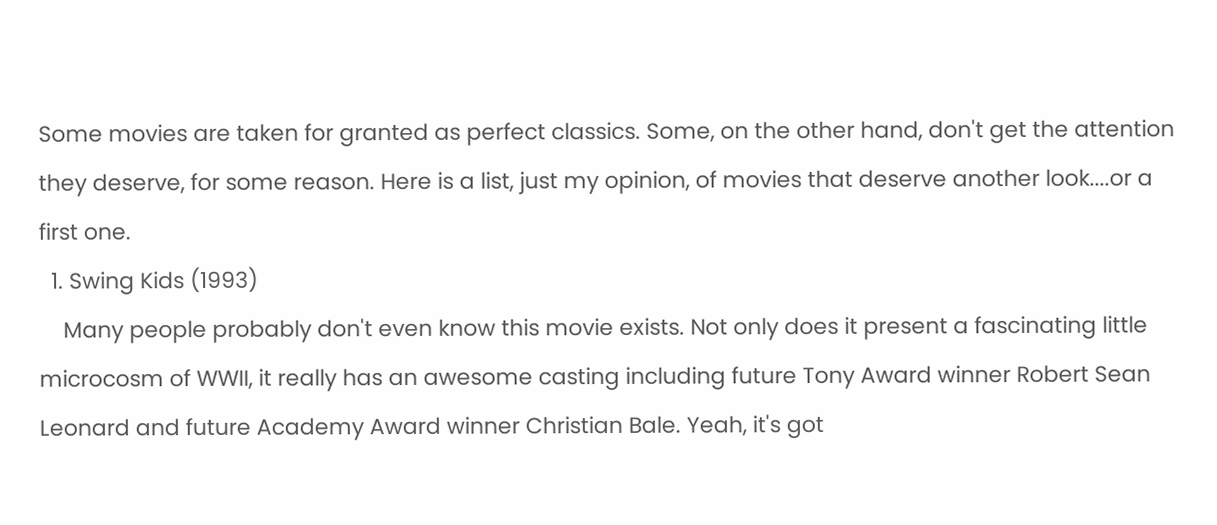Some movies are taken for granted as perfect classics. Some, on the other hand, don't get the attention they deserve, for some reason. Here is a list, just my opinion, of movies that deserve another look....or a first one.
  1. Swing Kids (1993)
    Many people probably don't even know this movie exists. Not only does it present a fascinating little microcosm of WWII, it really has an awesome casting including future Tony Award winner Robert Sean Leonard and future Academy Award winner Christian Bale. Yeah, it's got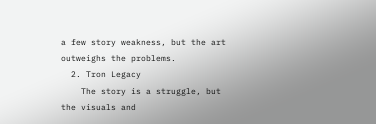a few story weakness, but the art outweighs the problems.
  2. Tron Legacy
    The story is a struggle, but the visuals and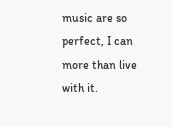music are so perfect, I can more than live with it.